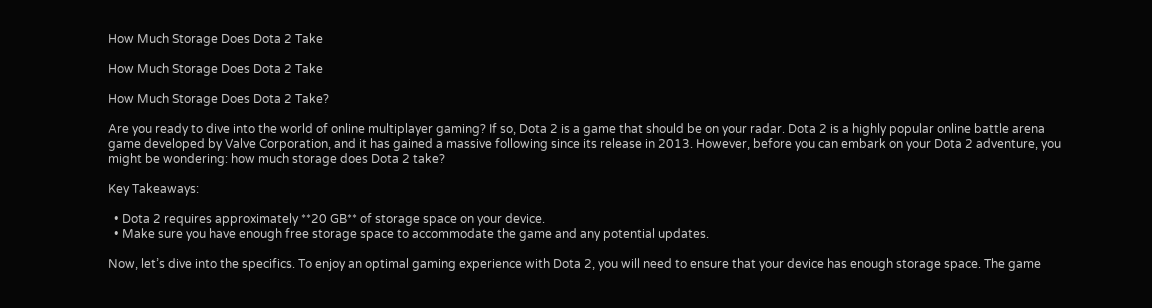How Much Storage Does Dota 2 Take

How Much Storage Does Dota 2 Take

How Much Storage Does Dota 2 Take?

Are you ready to dive into the world of online multiplayer gaming? If so, Dota 2 is a game that should be on your radar. Dota 2 is a highly popular online battle arena game developed by Valve Corporation, and it has gained a massive following since its release in 2013. However, before you can embark on your Dota 2 adventure, you might be wondering: how much storage does Dota 2 take?

Key Takeaways:

  • Dota 2 requires approximately **20 GB** of storage space on your device.
  • Make sure you have enough free storage space to accommodate the game and any potential updates.

Now, let’s dive into the specifics. To enjoy an optimal gaming experience with Dota 2, you will need to ensure that your device has enough storage space. The game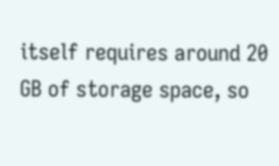itself requires around 20 GB of storage space, so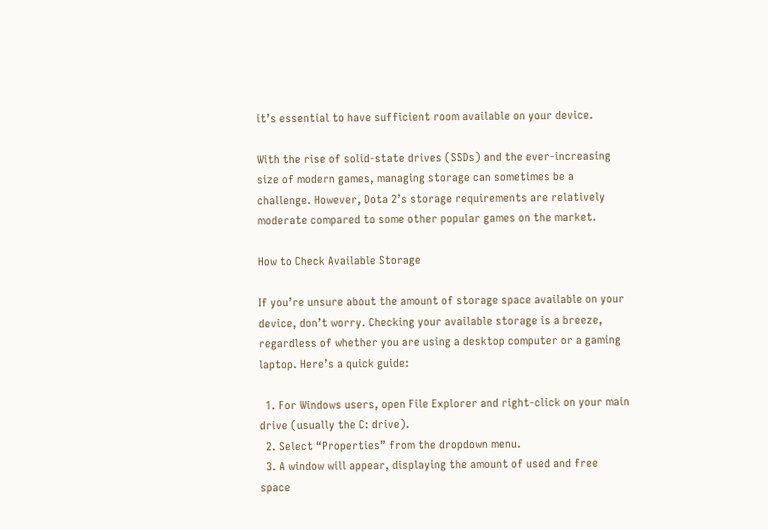it’s essential to have sufficient room available on your device.

With the rise of solid-state drives (SSDs) and the ever-increasing size of modern games, managing storage can sometimes be a challenge. However, Dota 2’s storage requirements are relatively moderate compared to some other popular games on the market.

How to Check Available Storage

If you’re unsure about the amount of storage space available on your device, don’t worry. Checking your available storage is a breeze, regardless of whether you are using a desktop computer or a gaming laptop. Here’s a quick guide:

  1. For Windows users, open File Explorer and right-click on your main drive (usually the C: drive).
  2. Select “Properties” from the dropdown menu.
  3. A window will appear, displaying the amount of used and free space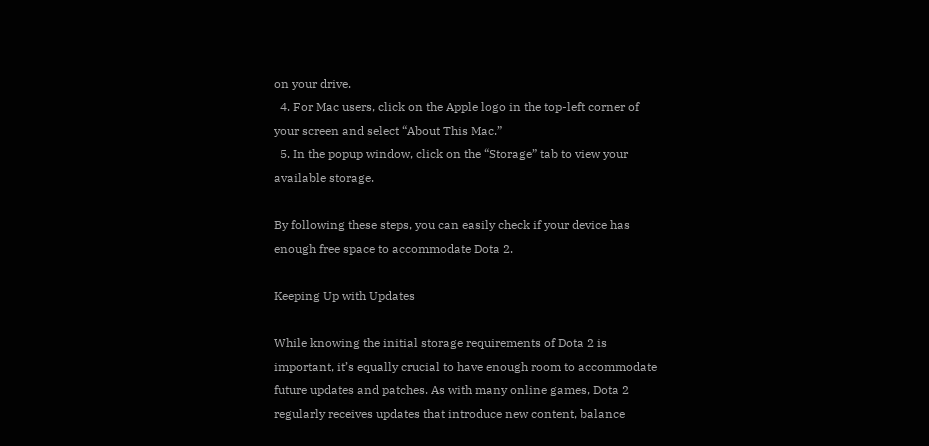on your drive.
  4. For Mac users, click on the Apple logo in the top-left corner of your screen and select “About This Mac.”
  5. In the popup window, click on the “Storage” tab to view your available storage.

By following these steps, you can easily check if your device has enough free space to accommodate Dota 2.

Keeping Up with Updates

While knowing the initial storage requirements of Dota 2 is important, it’s equally crucial to have enough room to accommodate future updates and patches. As with many online games, Dota 2 regularly receives updates that introduce new content, balance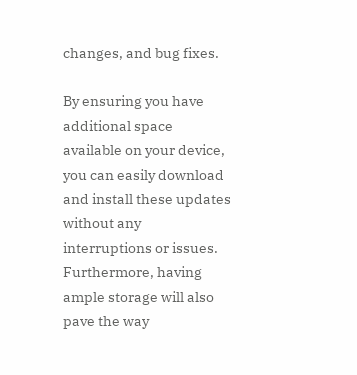changes, and bug fixes.

By ensuring you have additional space available on your device, you can easily download and install these updates without any interruptions or issues. Furthermore, having ample storage will also pave the way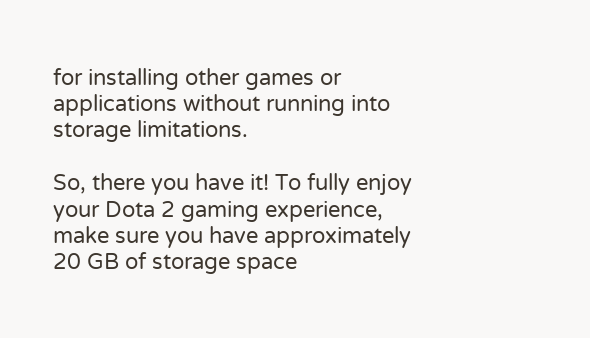for installing other games or applications without running into storage limitations.

So, there you have it! To fully enjoy your Dota 2 gaming experience, make sure you have approximately 20 GB of storage space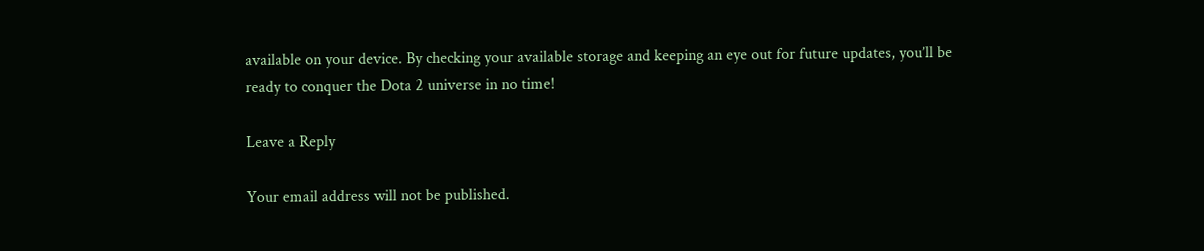available on your device. By checking your available storage and keeping an eye out for future updates, you’ll be ready to conquer the Dota 2 universe in no time!

Leave a Reply

Your email address will not be published.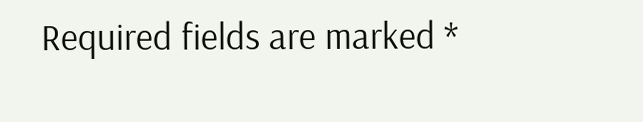Required fields are marked *